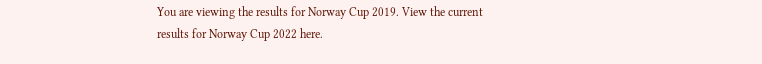You are viewing the results for Norway Cup 2019. View the current results for Norway Cup 2022 here.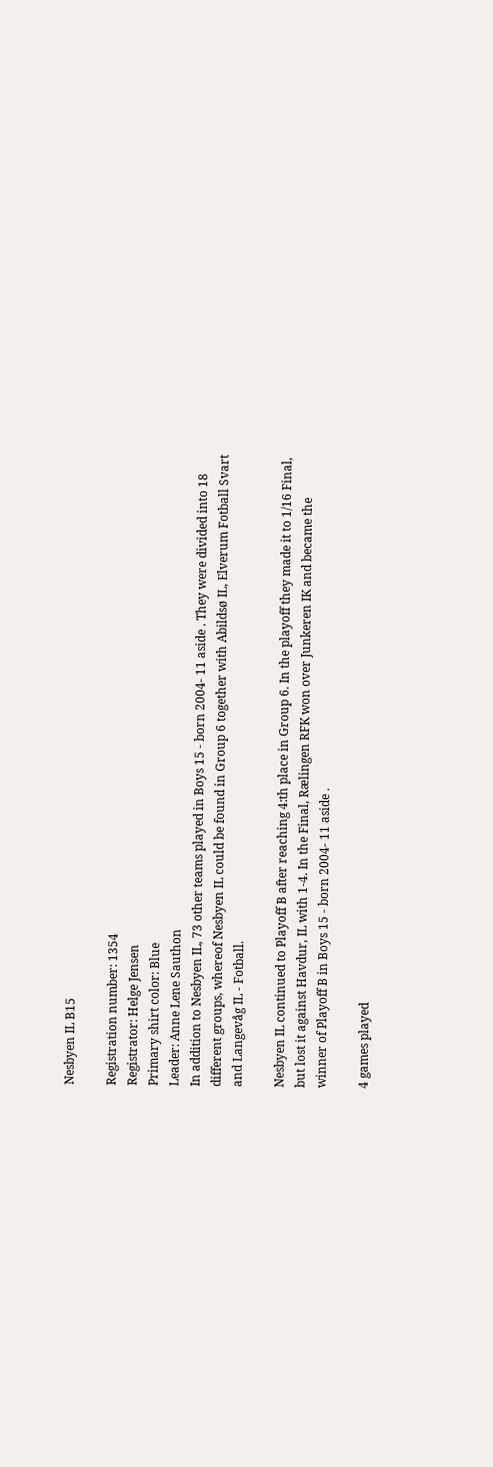Nesbyen IL B15

Registration number: 1354
Registrator: Helge Jensen
Primary shirt color: Blue
Leader: Anne Lene Sauthon
In addition to Nesbyen IL, 73 other teams played in Boys 15 - born 2004- 11 aside . They were divided into 18 different groups, whereof Nesbyen IL could be found in Group 6 together with Abildsø IL, Elverum Fotball Svart and Langevåg IL - Fotball.

Nesbyen IL continued to Playoff B after reaching 4:th place in Group 6. In the playoff they made it to 1/16 Final, but lost it against Havdur, IL with 1-4. In the Final, Rælingen RFK won over Junkeren IK and became the winner of Playoff B in Boys 15 - born 2004- 11 aside .

4 games played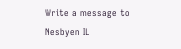Write a message to Nesbyen IL